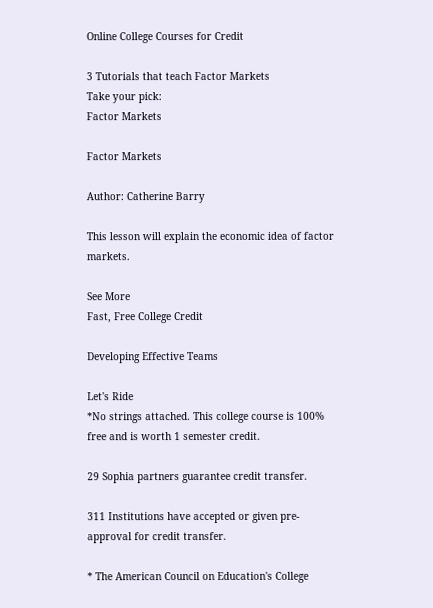Online College Courses for Credit

3 Tutorials that teach Factor Markets
Take your pick:
Factor Markets

Factor Markets

Author: Catherine Barry

This lesson will explain the economic idea of factor markets.

See More
Fast, Free College Credit

Developing Effective Teams

Let's Ride
*No strings attached. This college course is 100% free and is worth 1 semester credit.

29 Sophia partners guarantee credit transfer.

311 Institutions have accepted or given pre-approval for credit transfer.

* The American Council on Education's College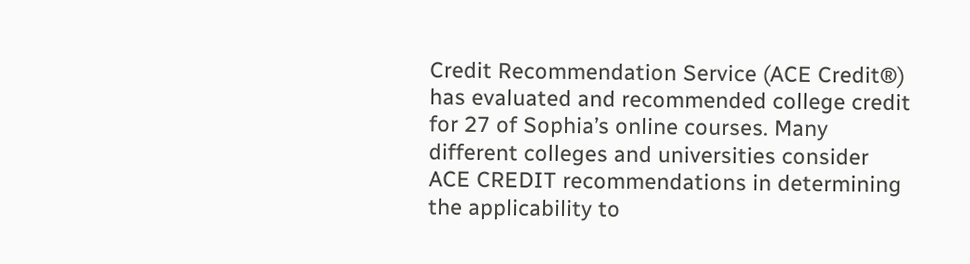Credit Recommendation Service (ACE Credit®) has evaluated and recommended college credit for 27 of Sophia’s online courses. Many different colleges and universities consider ACE CREDIT recommendations in determining the applicability to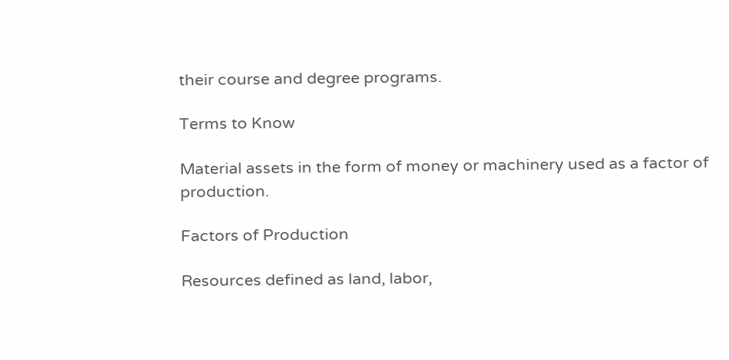their course and degree programs.

Terms to Know

Material assets in the form of money or machinery used as a factor of production.

Factors of Production

Resources defined as land, labor,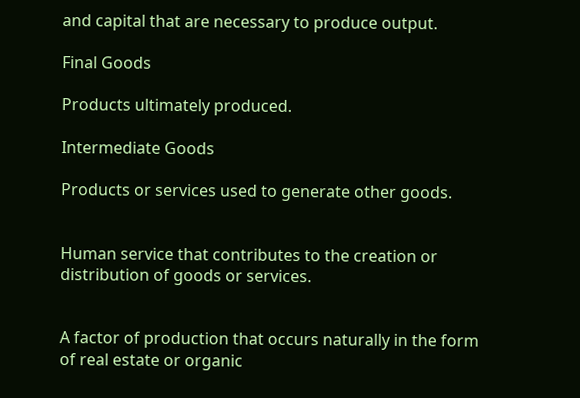and capital that are necessary to produce output.

Final Goods

Products ultimately produced.

Intermediate Goods

Products or services used to generate other goods.


Human service that contributes to the creation or distribution of goods or services.


A factor of production that occurs naturally in the form of real estate or organic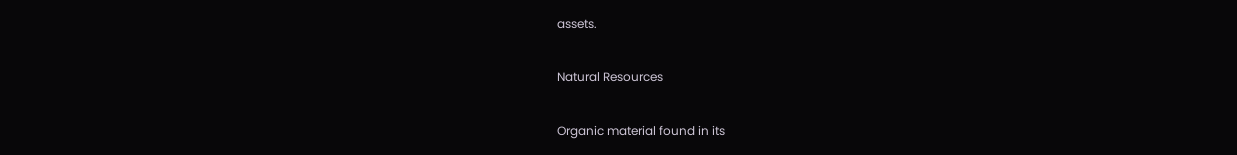assets.

Natural Resources

Organic material found in its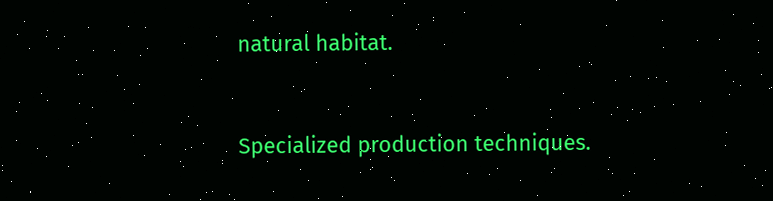natural habitat.


Specialized production techniques.